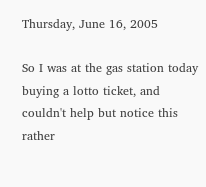Thursday, June 16, 2005

So I was at the gas station today buying a lotto ticket, and couldn't help but notice this rather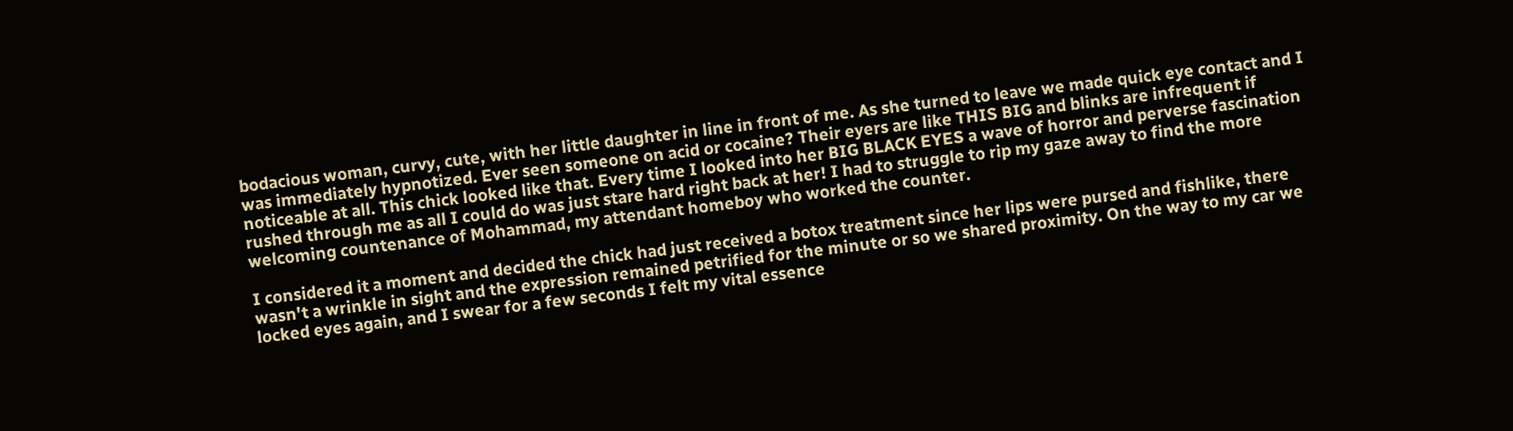bodacious woman, curvy, cute, with her little daughter in line in front of me. As she turned to leave we made quick eye contact and I was immediately hypnotized. Ever seen someone on acid or cocaine? Their eyers are like THIS BIG and blinks are infrequent if noticeable at all. This chick looked like that. Every time I looked into her BIG BLACK EYES a wave of horror and perverse fascination rushed through me as all I could do was just stare hard right back at her! I had to struggle to rip my gaze away to find the more welcoming countenance of Mohammad, my attendant homeboy who worked the counter.

I considered it a moment and decided the chick had just received a botox treatment since her lips were pursed and fishlike, there wasn't a wrinkle in sight and the expression remained petrified for the minute or so we shared proximity. On the way to my car we locked eyes again, and I swear for a few seconds I felt my vital essence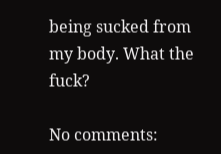being sucked from my body. What the fuck?

No comments: